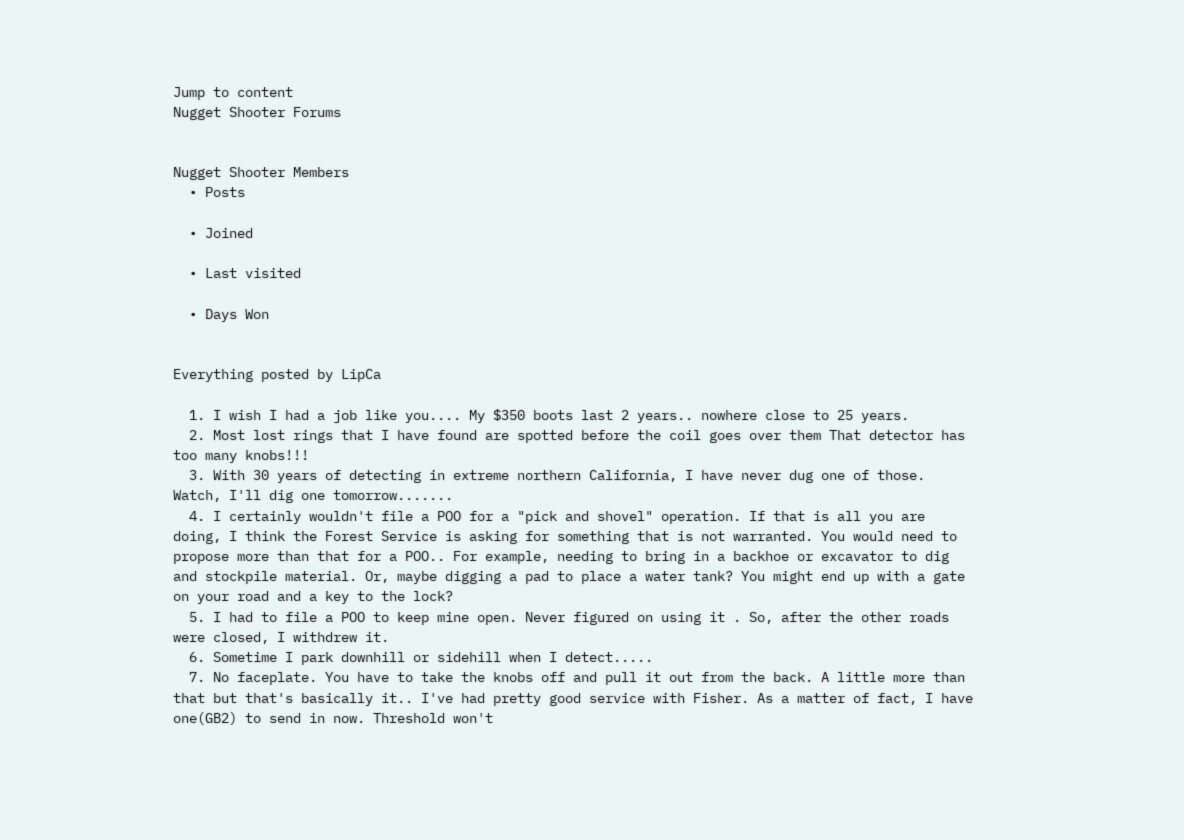Jump to content
Nugget Shooter Forums


Nugget Shooter Members
  • Posts

  • Joined

  • Last visited

  • Days Won


Everything posted by LipCa

  1. I wish I had a job like you.... My $350 boots last 2 years.. nowhere close to 25 years.
  2. Most lost rings that I have found are spotted before the coil goes over them That detector has too many knobs!!!
  3. With 30 years of detecting in extreme northern California, I have never dug one of those. Watch, I'll dig one tomorrow.......
  4. I certainly wouldn't file a POO for a "pick and shovel" operation. If that is all you are doing, I think the Forest Service is asking for something that is not warranted. You would need to propose more than that for a POO.. For example, needing to bring in a backhoe or excavator to dig and stockpile material. Or, maybe digging a pad to place a water tank? You might end up with a gate on your road and a key to the lock?
  5. I had to file a POO to keep mine open. Never figured on using it . So, after the other roads were closed, I withdrew it.
  6. Sometime I park downhill or sidehill when I detect.....
  7. No faceplate. You have to take the knobs off and pull it out from the back. A little more than that but that's basically it.. I've had pretty good service with Fisher. As a matter of fact, I have one(GB2) to send in now. Threshold won't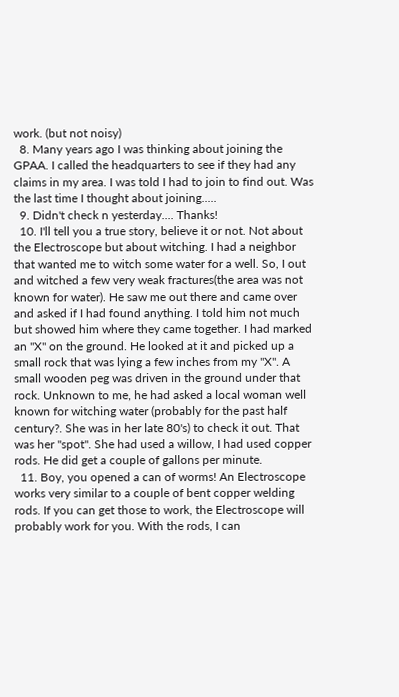work. (but not noisy)
  8. Many years ago I was thinking about joining the GPAA. I called the headquarters to see if they had any claims in my area. I was told I had to join to find out. Was the last time I thought about joining.....
  9. Didn't check n yesterday.... Thanks!
  10. I'll tell you a true story, believe it or not. Not about the Electroscope but about witching. I had a neighbor that wanted me to witch some water for a well. So, I out and witched a few very weak fractures(the area was not known for water). He saw me out there and came over and asked if I had found anything. I told him not much but showed him where they came together. I had marked an "X" on the ground. He looked at it and picked up a small rock that was lying a few inches from my "X". A small wooden peg was driven in the ground under that rock. Unknown to me, he had asked a local woman well known for witching water (probably for the past half century?. She was in her late 80's) to check it out. That was her "spot". She had used a willow, I had used copper rods. He did get a couple of gallons per minute.
  11. Boy, you opened a can of worms! An Electroscope works very similar to a couple of bent copper welding rods. If you can get those to work, the Electroscope will probably work for you. With the rods, I can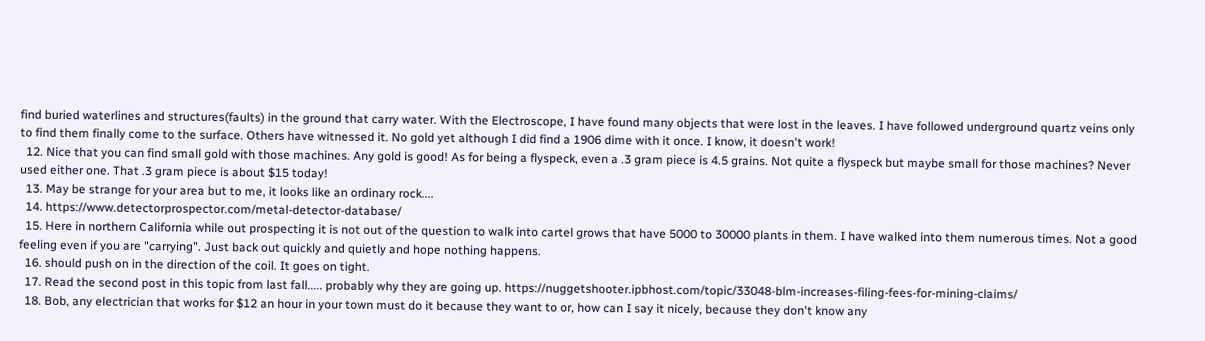find buried waterlines and structures(faults) in the ground that carry water. With the Electroscope, I have found many objects that were lost in the leaves. I have followed underground quartz veins only to find them finally come to the surface. Others have witnessed it. No gold yet although I did find a 1906 dime with it once. I know, it doesn't work!
  12. Nice that you can find small gold with those machines. Any gold is good! As for being a flyspeck, even a .3 gram piece is 4.5 grains. Not quite a flyspeck but maybe small for those machines? Never used either one. That .3 gram piece is about $15 today!
  13. May be strange for your area but to me, it looks like an ordinary rock....
  14. https://www.detectorprospector.com/metal-detector-database/
  15. Here in northern California while out prospecting it is not out of the question to walk into cartel grows that have 5000 to 30000 plants in them. I have walked into them numerous times. Not a good feeling even if you are "carrying". Just back out quickly and quietly and hope nothing happens.
  16. should push on in the direction of the coil. It goes on tight.
  17. Read the second post in this topic from last fall..... probably why they are going up. https://nuggetshooter.ipbhost.com/topic/33048-blm-increases-filing-fees-for-mining-claims/
  18. Bob, any electrician that works for $12 an hour in your town must do it because they want to or, how can I say it nicely, because they don't know any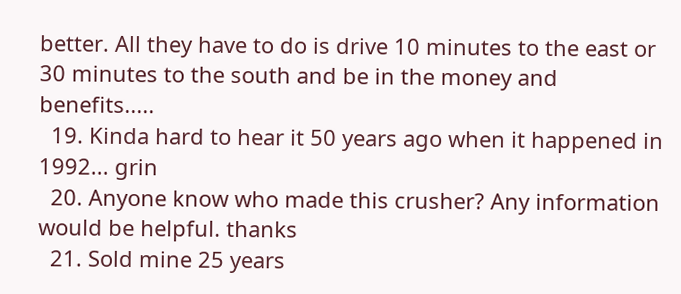better. All they have to do is drive 10 minutes to the east or 30 minutes to the south and be in the money and benefits.....
  19. Kinda hard to hear it 50 years ago when it happened in 1992... grin
  20. Anyone know who made this crusher? Any information would be helpful. thanks
  21. Sold mine 25 years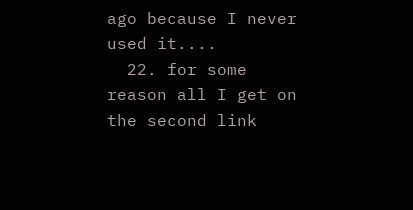ago because I never used it....
  22. for some reason all I get on the second link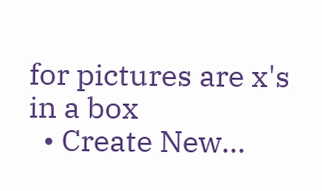for pictures are x's in a box
  • Create New...